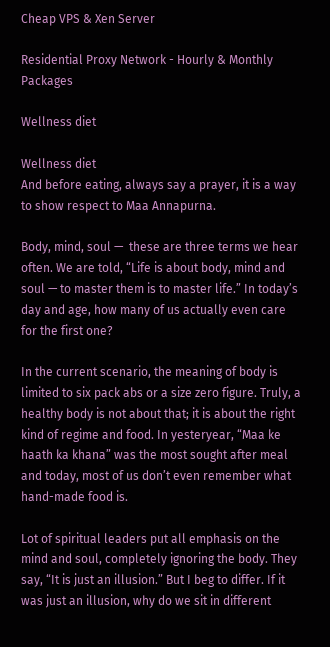Cheap VPS & Xen Server

Residential Proxy Network - Hourly & Monthly Packages

Wellness diet

Wellness diet
And before eating, always say a prayer, it is a way to show respect to Maa Annapurna.

Body, mind, soul —  these are three terms we hear often. We are told, “Life is about body, mind and soul — to master them is to master life.” In today’s day and age, how many of us actually even care for the first one?

In the current scenario, the meaning of body is limited to six pack abs or a size zero figure. Truly, a healthy body is not about that; it is about the right kind of regime and food. In yesteryear, “Maa ke haath ka khana” was the most sought after meal and today, most of us don’t even remember what hand-made food is.

Lot of spiritual leaders put all emphasis on the mind and soul, completely ignoring the body. They say, “It is just an illusion.” But I beg to differ. If it was just an illusion, why do we sit in different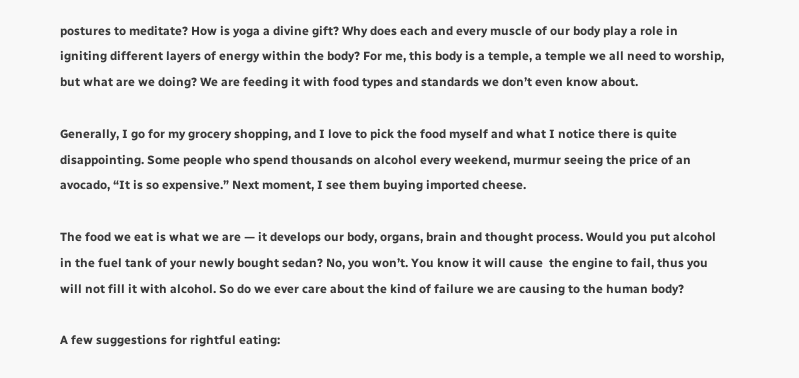postures to meditate? How is yoga a divine gift? Why does each and every muscle of our body play a role in igniting different layers of energy within the body? For me, this body is a temple, a temple we all need to worship, but what are we doing? We are feeding it with food types and standards we don’t even know about.

Generally, I go for my grocery shopping, and I love to pick the food myself and what I notice there is quite disappointing. Some people who spend thousands on alcohol every weekend, murmur seeing the price of an avocado, “It is so expensive.” Next moment, I see them buying imported cheese.

The food we eat is what we are — it develops our body, organs, brain and thought process. Would you put alcohol in the fuel tank of your newly bought sedan? No, you won’t. You know it will cause  the engine to fail, thus you will not fill it with alcohol. So do we ever care about the kind of failure we are causing to the human body?

A few suggestions for rightful eating: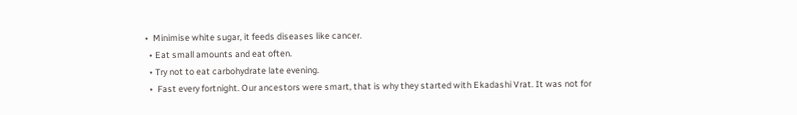•  Minimise white sugar, it feeds diseases like cancer.
  • Eat small amounts and eat often.
  • Try not to eat carbohydrate late evening.
  •  Fast every fortnight. Our ancestors were smart, that is why they started with Ekadashi Vrat. It was not for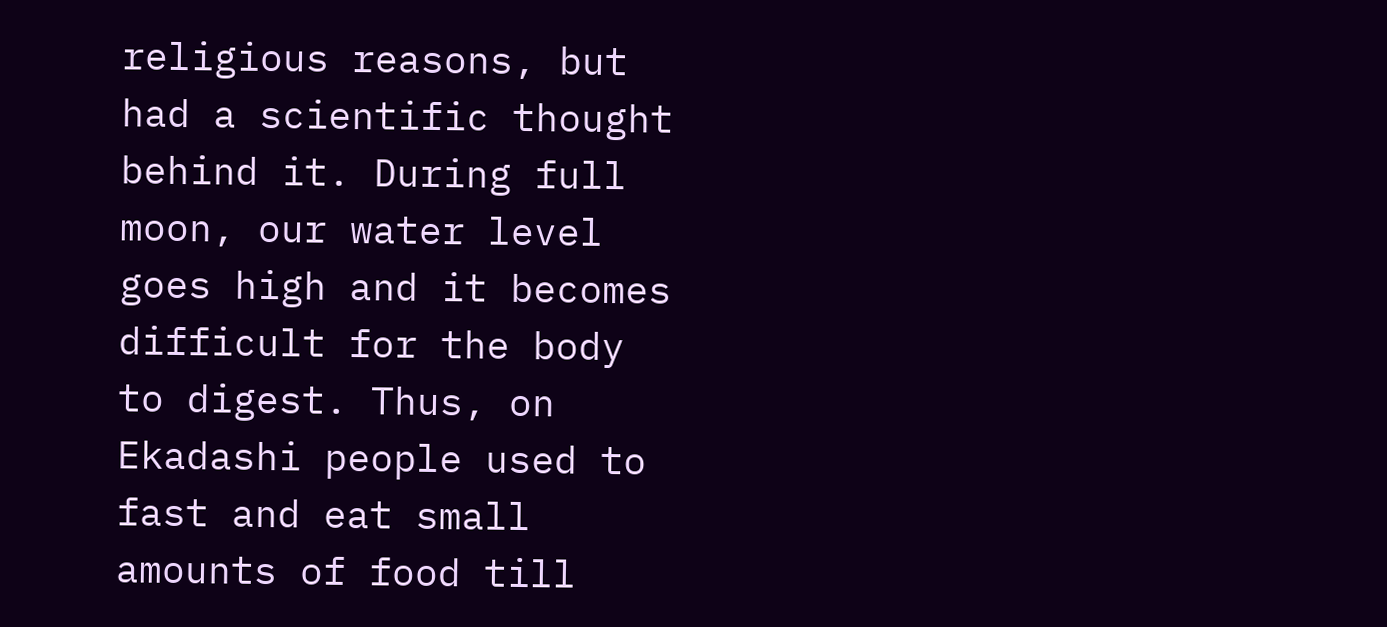religious reasons, but had a scientific thought behind it. During full moon, our water level goes high and it becomes difficult for the body to digest. Thus, on Ekadashi people used to fast and eat small amounts of food till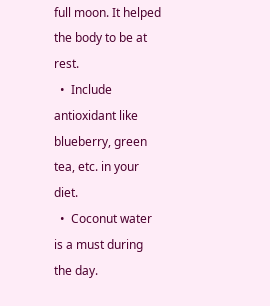full moon. It helped the body to be at rest.
  •  Include antioxidant like blueberry, green tea, etc. in your diet.
  •  Coconut water is a must during the day.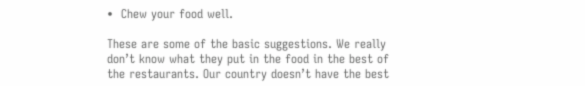•  Chew your food well.

These are some of the basic suggestions. We really don’t know what they put in the food in the best of the restaurants. Our country doesn’t have the best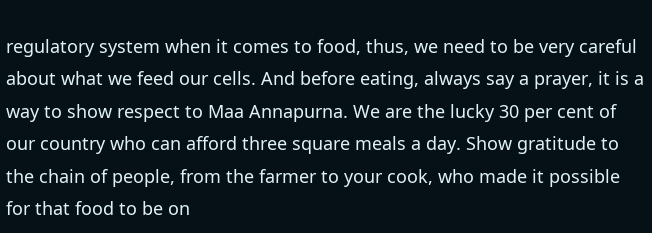regulatory system when it comes to food, thus, we need to be very careful about what we feed our cells. And before eating, always say a prayer, it is a way to show respect to Maa Annapurna. We are the lucky 30 per cent of our country who can afford three square meals a day. Show gratitude to the chain of people, from the farmer to your cook, who made it possible for that food to be on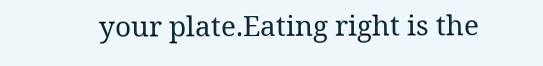your plate.Eating right is the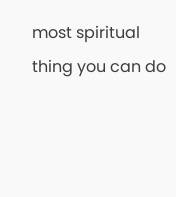most spiritual thing you can do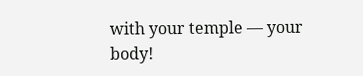with your temple — your body!